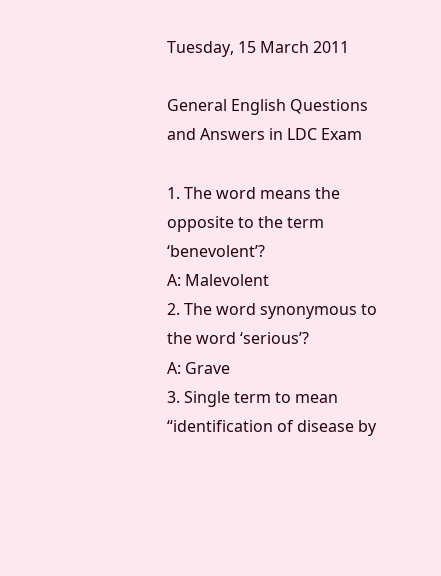Tuesday, 15 March 2011

General English Questions and Answers in LDC Exam

1. The word means the opposite to the term ‘benevolent’?
A: Malevolent
2. The word synonymous to the word ‘serious’?
A: Grave
3. Single term to mean “identification of disease by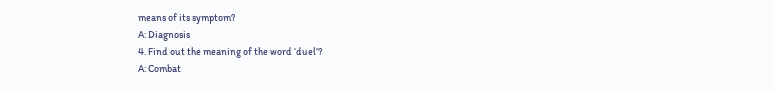means of its symptom?
A: Diagnosis
4. Find out the meaning of the word ‘duel’?
A: Combat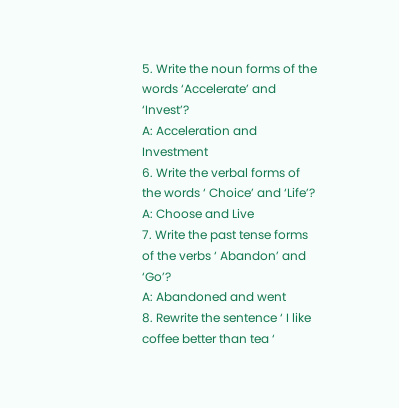5. Write the noun forms of the words ‘Accelerate’ and ‘Invest’?
A: Acceleration and Investment
6. Write the verbal forms of the words ‘ Choice’ and ‘Life’?
A: Choose and Live
7. Write the past tense forms of the verbs ‘ Abandon’ and ‘Go’?
A: Abandoned and went
8. Rewrite the sentence ‘ I like coffee better than tea ‘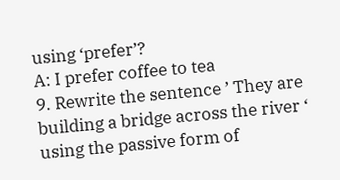using ‘prefer’?
A: I prefer coffee to tea
9. Rewrite the sentence ’ They are building a bridge across the river ‘ using the passive form of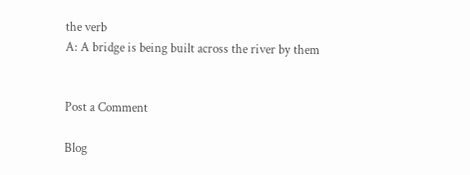the verb
A: A bridge is being built across the river by them


Post a Comment

Blog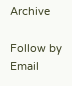Archive

Follow by Email